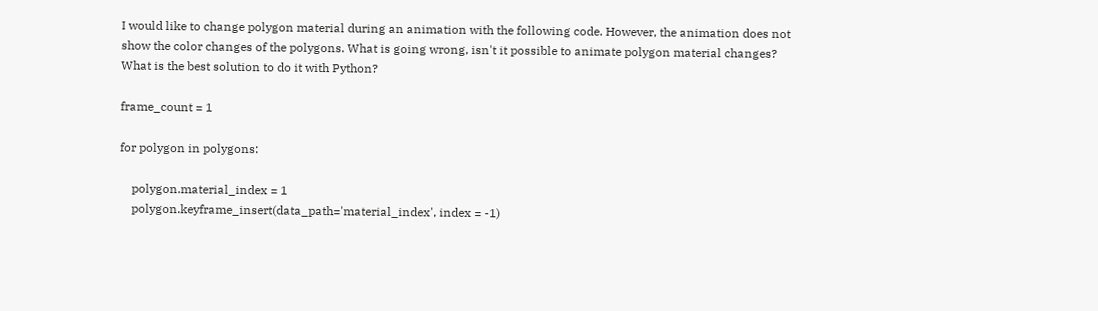I would like to change polygon material during an animation with the following code. However, the animation does not show the color changes of the polygons. What is going wrong, isn't it possible to animate polygon material changes? What is the best solution to do it with Python?

frame_count = 1

for polygon in polygons:

    polygon.material_index = 1
    polygon.keyframe_insert(data_path='material_index', index = -1)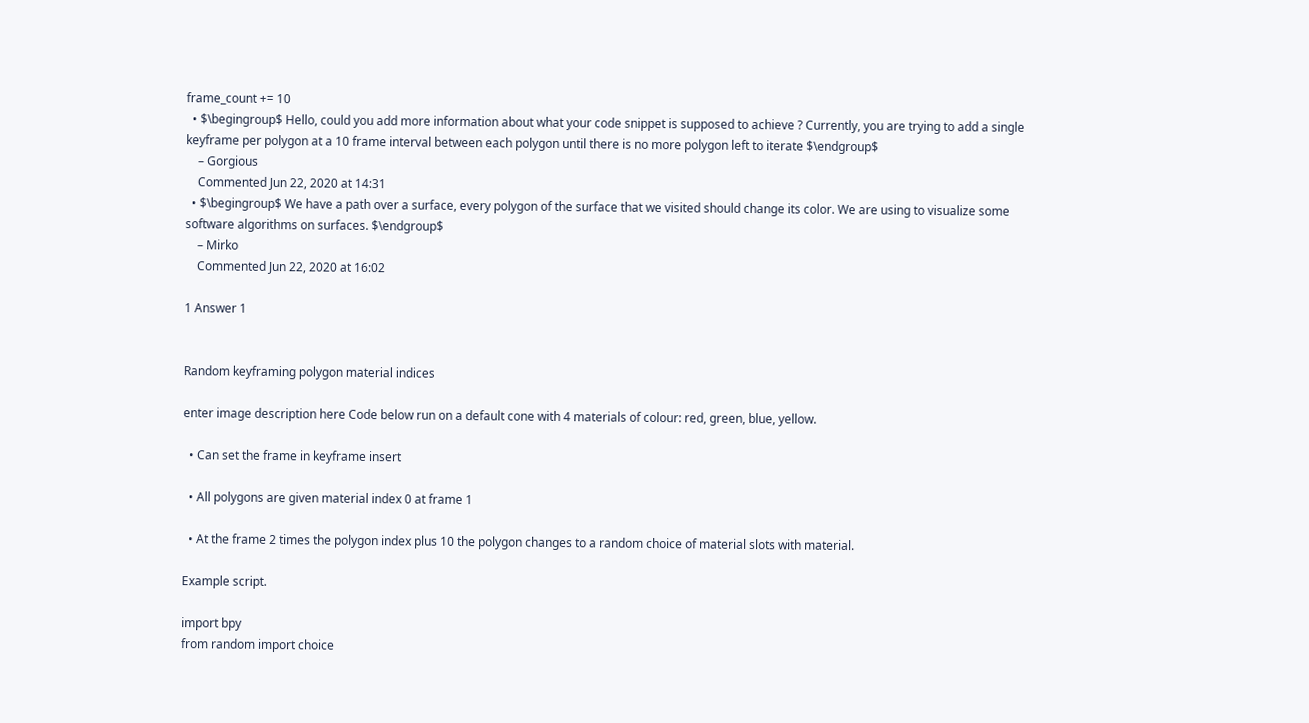frame_count += 10
  • $\begingroup$ Hello, could you add more information about what your code snippet is supposed to achieve ? Currently, you are trying to add a single keyframe per polygon at a 10 frame interval between each polygon until there is no more polygon left to iterate $\endgroup$
    – Gorgious
    Commented Jun 22, 2020 at 14:31
  • $\begingroup$ We have a path over a surface, every polygon of the surface that we visited should change its color. We are using to visualize some software algorithms on surfaces. $\endgroup$
    – Mirko
    Commented Jun 22, 2020 at 16:02

1 Answer 1


Random keyframing polygon material indices

enter image description here Code below run on a default cone with 4 materials of colour: red, green, blue, yellow.

  • Can set the frame in keyframe insert

  • All polygons are given material index 0 at frame 1

  • At the frame 2 times the polygon index plus 10 the polygon changes to a random choice of material slots with material.

Example script.

import bpy
from random import choice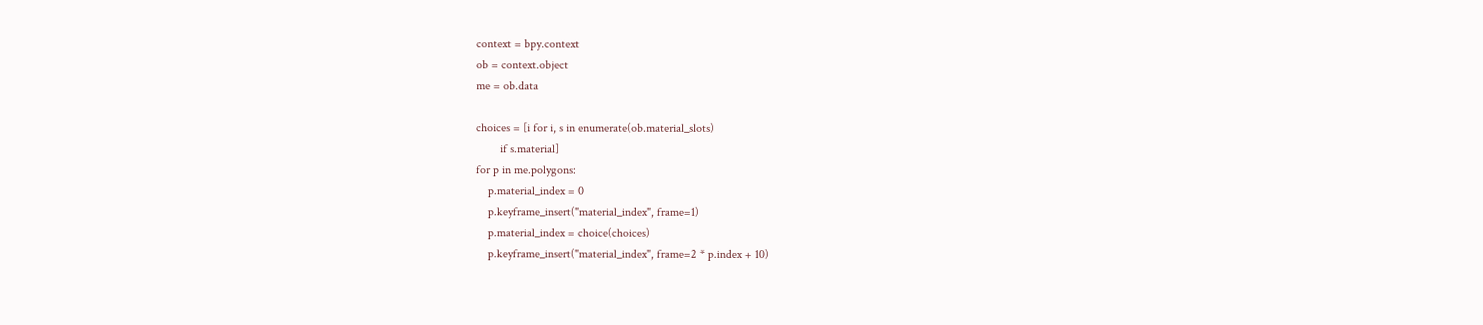context = bpy.context
ob = context.object
me = ob.data

choices = [i for i, s in enumerate(ob.material_slots)
        if s.material]
for p in me.polygons:
    p.material_index = 0
    p.keyframe_insert("material_index", frame=1)
    p.material_index = choice(choices)
    p.keyframe_insert("material_index", frame=2 * p.index + 10)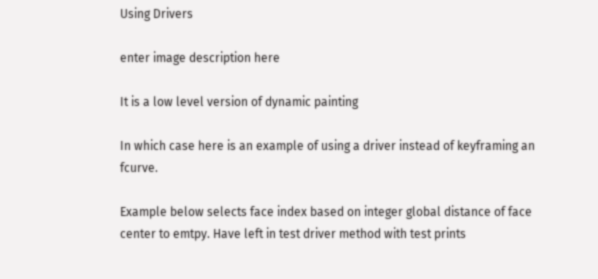Using Drivers

enter image description here

It is a low level version of dynamic painting

In which case here is an example of using a driver instead of keyframing an fcurve.

Example below selects face index based on integer global distance of face center to emtpy. Have left in test driver method with test prints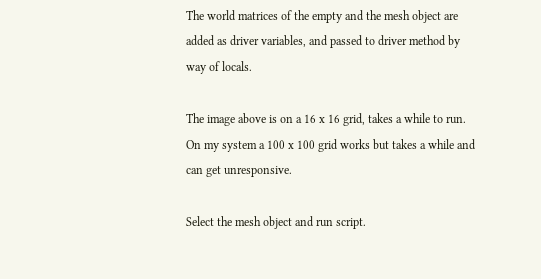The world matrices of the empty and the mesh object are added as driver variables, and passed to driver method by way of locals.

The image above is on a 16 x 16 grid, takes a while to run. On my system a 100 x 100 grid works but takes a while and can get unresponsive.

Select the mesh object and run script.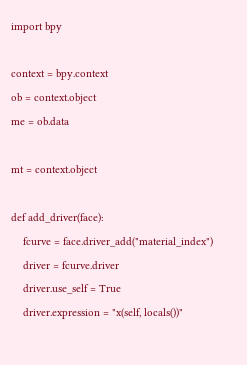import bpy

context = bpy.context
ob = context.object
me = ob.data

mt = context.object

def add_driver(face):
    fcurve = face.driver_add("material_index")
    driver = fcurve.driver
    driver.use_self = True
    driver.expression = "x(self, locals())"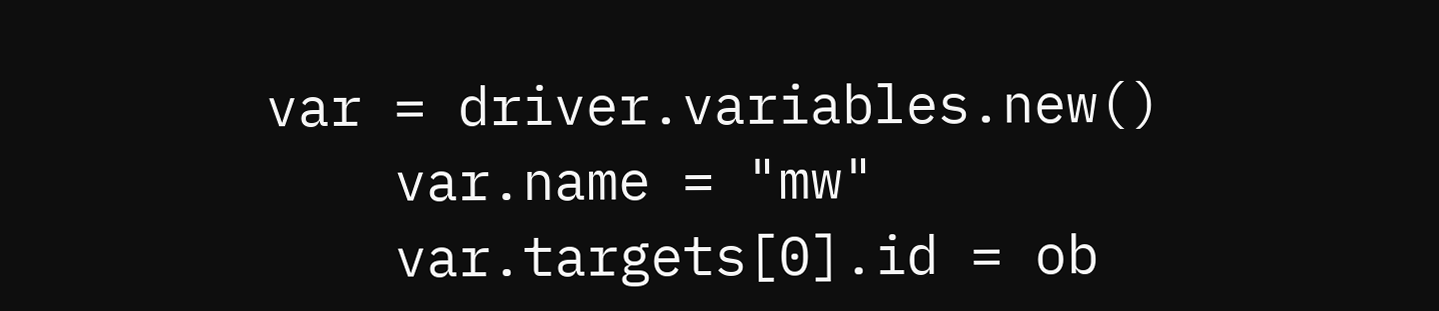var = driver.variables.new()
    var.name = "mw"
    var.targets[0].id = ob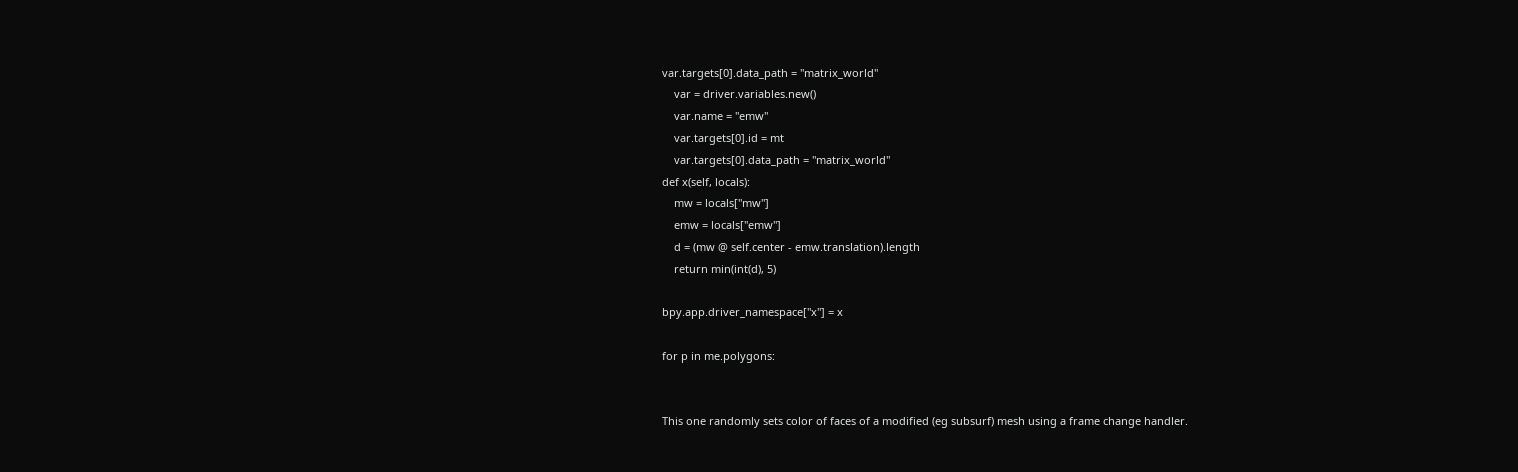var.targets[0].data_path = "matrix_world"
    var = driver.variables.new()
    var.name = "emw"
    var.targets[0].id = mt
    var.targets[0].data_path = "matrix_world"
def x(self, locals):
    mw = locals["mw"]
    emw = locals["emw"]
    d = (mw @ self.center - emw.translation).length
    return min(int(d), 5)

bpy.app.driver_namespace["x"] = x

for p in me.polygons:


This one randomly sets color of faces of a modified (eg subsurf) mesh using a frame change handler.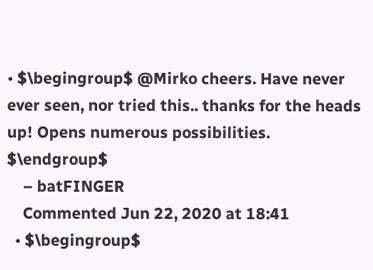• $\begingroup$ @Mirko cheers. Have never ever seen, nor tried this.. thanks for the heads up! Opens numerous possibilities. $\endgroup$
    – batFINGER
    Commented Jun 22, 2020 at 18:41
  • $\begingroup$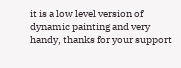it is a low level version of dynamic painting and very handy, thanks for your support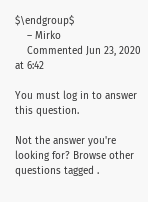$\endgroup$
    – Mirko
    Commented Jun 23, 2020 at 6:42

You must log in to answer this question.

Not the answer you're looking for? Browse other questions tagged .